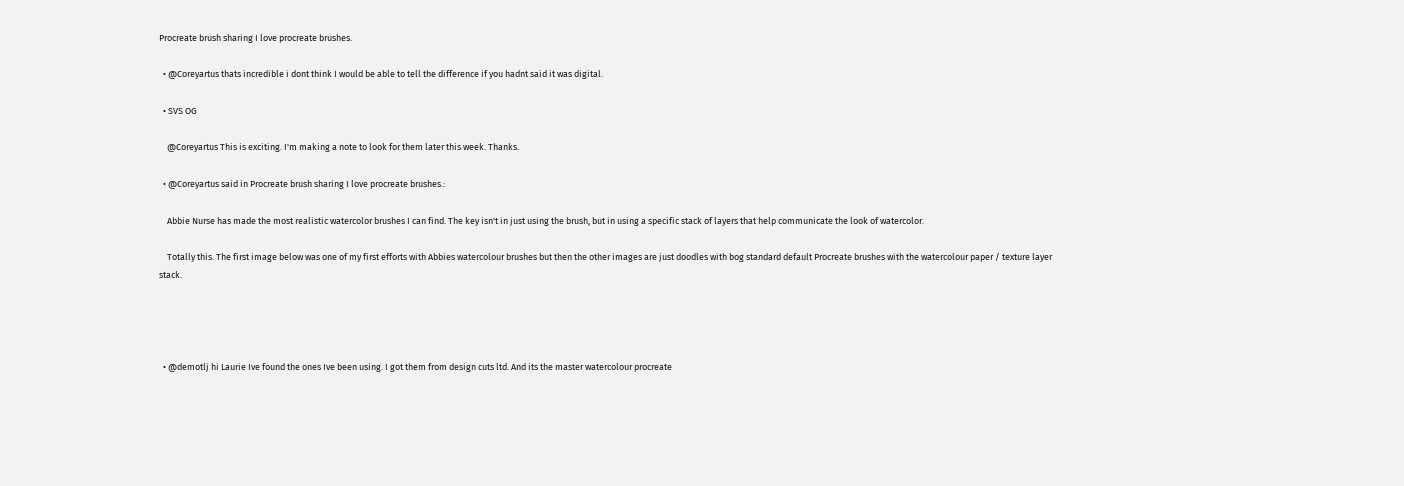Procreate brush sharing I love procreate brushes.

  • @Coreyartus thats incredible i dont think I would be able to tell the difference if you hadnt said it was digital.

  • SVS OG

    @Coreyartus This is exciting. I'm making a note to look for them later this week. Thanks.

  • @Coreyartus said in Procreate brush sharing I love procreate brushes.:

    Abbie Nurse has made the most realistic watercolor brushes I can find. The key isn't in just using the brush, but in using a specific stack of layers that help communicate the look of watercolor.

    Totally this. The first image below was one of my first efforts with Abbies watercolour brushes but then the other images are just doodles with bog standard default Procreate brushes with the watercolour paper / texture layer stack.




  • @demotlj hi Laurie Ive found the ones Ive been using. I got them from design cuts ltd. And its the master watercolour procreate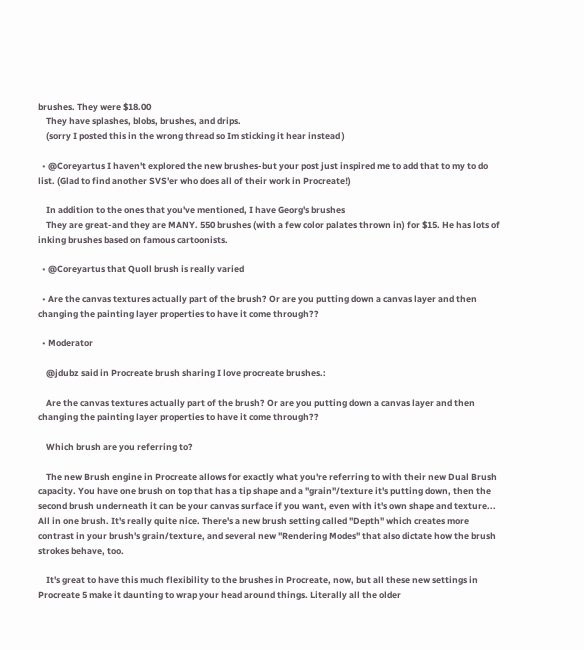brushes. They were $18.00
    They have splashes, blobs, brushes, and drips.
    (sorry I posted this in the wrong thread so Im sticking it hear instead )

  • @Coreyartus I haven't explored the new brushes-but your post just inspired me to add that to my to do list. (Glad to find another SVS'er who does all of their work in Procreate!)

    In addition to the ones that you've mentioned, I have Georg's brushes
    They are great-and they are MANY. 550 brushes (with a few color palates thrown in) for $15. He has lots of inking brushes based on famous cartoonists.

  • @Coreyartus that Quoll brush is really varied

  • Are the canvas textures actually part of the brush? Or are you putting down a canvas layer and then changing the painting layer properties to have it come through??

  • Moderator

    @jdubz said in Procreate brush sharing I love procreate brushes.:

    Are the canvas textures actually part of the brush? Or are you putting down a canvas layer and then changing the painting layer properties to have it come through??

    Which brush are you referring to?

    The new Brush engine in Procreate allows for exactly what you're referring to with their new Dual Brush capacity. You have one brush on top that has a tip shape and a "grain"/texture it's putting down, then the second brush underneath it can be your canvas surface if you want, even with it's own shape and texture... All in one brush. It's really quite nice. There's a new brush setting called "Depth" which creates more contrast in your brush's grain/texture, and several new "Rendering Modes" that also dictate how the brush strokes behave, too.

    It's great to have this much flexibility to the brushes in Procreate, now, but all these new settings in Procreate 5 make it daunting to wrap your head around things. Literally all the older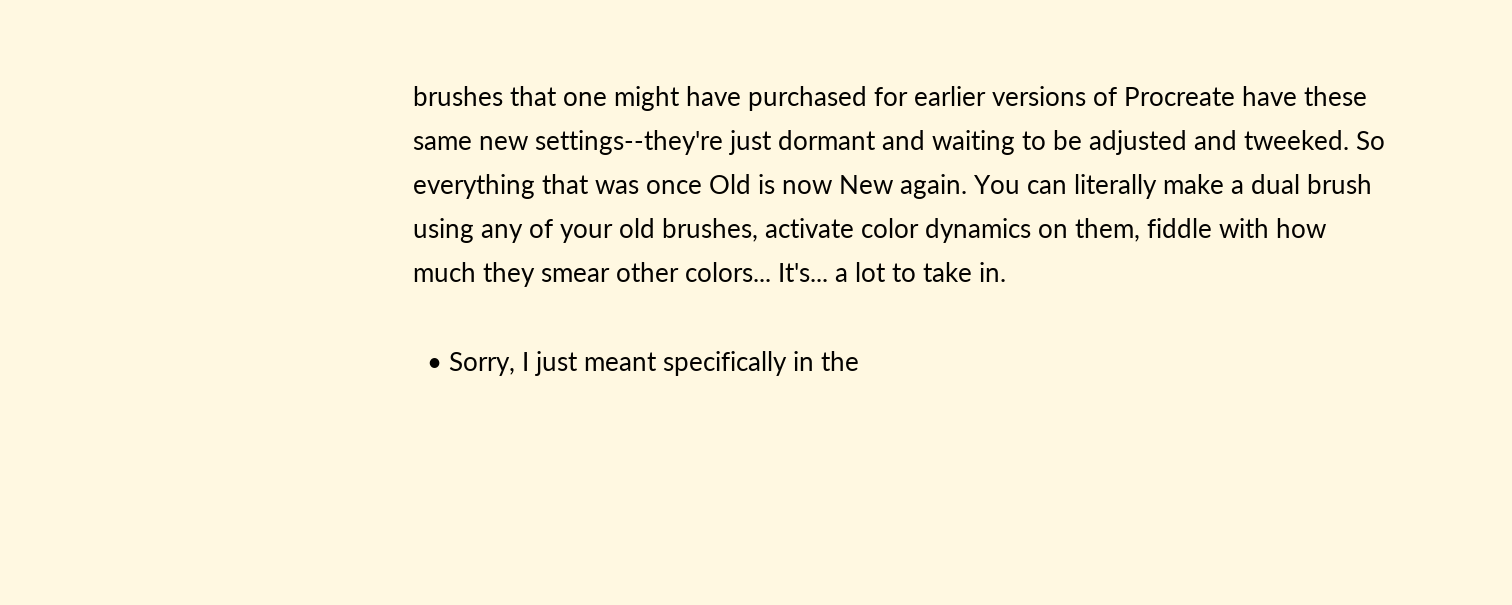brushes that one might have purchased for earlier versions of Procreate have these same new settings--they're just dormant and waiting to be adjusted and tweeked. So everything that was once Old is now New again. You can literally make a dual brush using any of your old brushes, activate color dynamics on them, fiddle with how much they smear other colors... It's... a lot to take in.

  • Sorry, I just meant specifically in the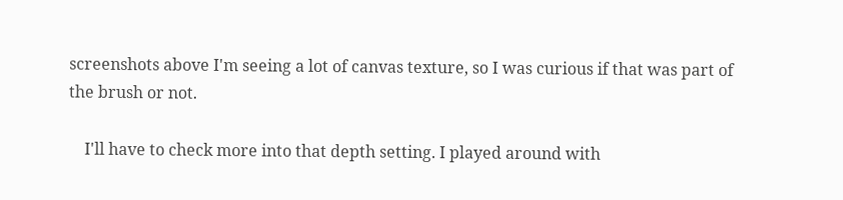screenshots above I'm seeing a lot of canvas texture, so I was curious if that was part of the brush or not.

    I'll have to check more into that depth setting. I played around with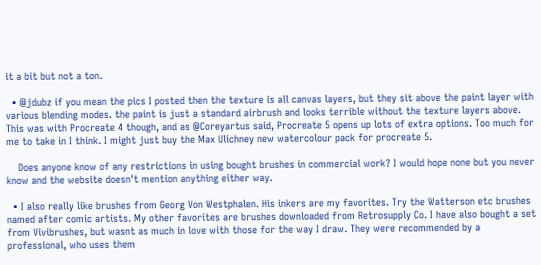it a bit but not a ton.

  • @jdubz if you mean the pics I posted then the texture is all canvas layers, but they sit above the paint layer with various blending modes. the paint is just a standard airbrush and looks terrible without the texture layers above. This was with Procreate 4 though, and as @Coreyartus said, Procreate 5 opens up lots of extra options. Too much for me to take in I think. I might just buy the Max Ulichney new watercolour pack for procreate 5.

    Does anyone know of any restrictions in using bought brushes in commercial work? I would hope none but you never know and the website doesn't mention anything either way.

  • I also really like brushes from Georg Von Westphalen. His inkers are my favorites. Try the Watterson etc brushes named after comic artists. My other favorites are brushes downloaded from Retrosupply Co. I have also bought a set from Vivibrushes, but wasnt as much in love with those for the way I draw. They were recommended by a professional, who uses them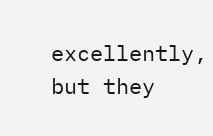excellently, but they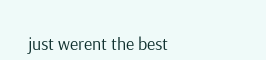just werent the best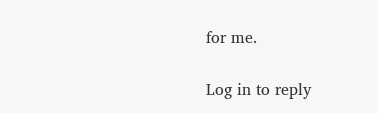for me.

Log in to reply